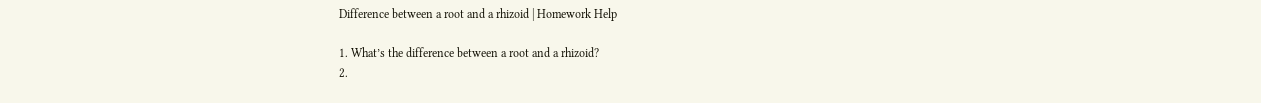Difference between a root and a rhizoid | Homework Help

1. What’s the difference between a root and a rhizoid?
2.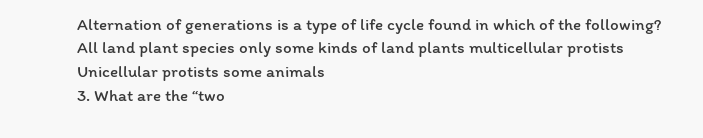Alternation of generations is a type of life cycle found in which of the following?
All land plant species only some kinds of land plants multicellular protists
Unicellular protists some animals
3. What are the “two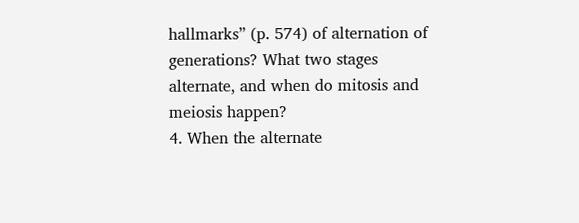hallmarks” (p. 574) of alternation of generations? What two stages alternate, and when do mitosis and meiosis happen?
4. When the alternate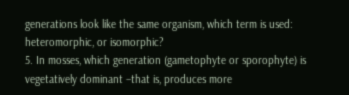generations look like the same organism, which term is used: heteromorphic, or isomorphic?
5. In mosses, which generation (gametophyte or sporophyte) is vegetatively dominant –that is, produces more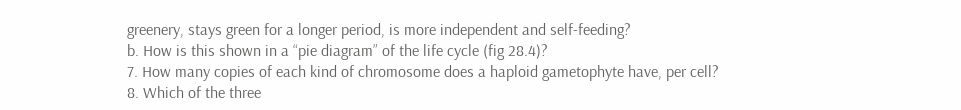greenery, stays green for a longer period, is more independent and self-feeding?
b. How is this shown in a “pie diagram” of the life cycle (fig 28.4)?
7. How many copies of each kind of chromosome does a haploid gametophyte have, per cell?
8. Which of the three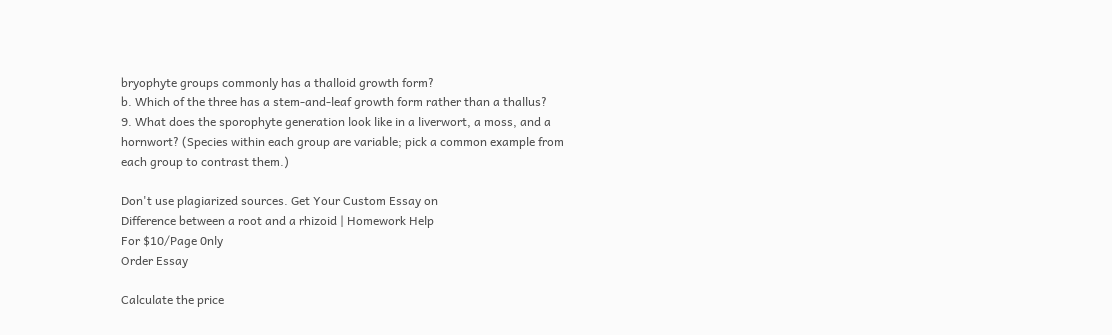bryophyte groups commonly has a thalloid growth form?
b. Which of the three has a stem-and-leaf growth form rather than a thallus?
9. What does the sporophyte generation look like in a liverwort, a moss, and a hornwort? (Species within each group are variable; pick a common example from each group to contrast them.)

Don't use plagiarized sources. Get Your Custom Essay on
Difference between a root and a rhizoid | Homework Help
For $10/Page 0nly
Order Essay

Calculate the price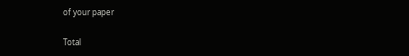of your paper

Total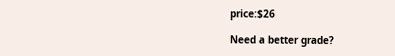price:$26

Need a better grade?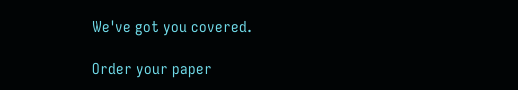We've got you covered.

Order your paper